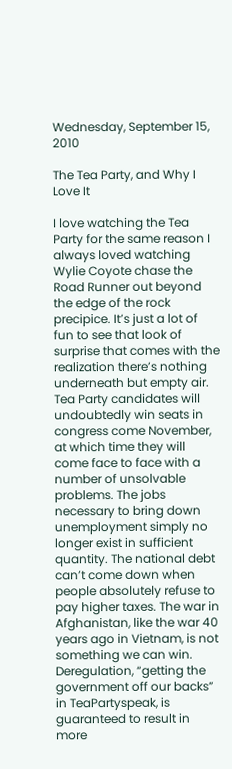Wednesday, September 15, 2010

The Tea Party, and Why I Love It

I love watching the Tea Party for the same reason I always loved watching Wylie Coyote chase the Road Runner out beyond the edge of the rock precipice. It’s just a lot of fun to see that look of surprise that comes with the realization there’s nothing underneath but empty air. Tea Party candidates will undoubtedly win seats in congress come November, at which time they will come face to face with a number of unsolvable problems. The jobs necessary to bring down unemployment simply no longer exist in sufficient quantity. The national debt can’t come down when people absolutely refuse to pay higher taxes. The war in Afghanistan, like the war 40 years ago in Vietnam, is not something we can win. Deregulation, “getting the government off our backs” in TeaPartyspeak, is guaranteed to result in more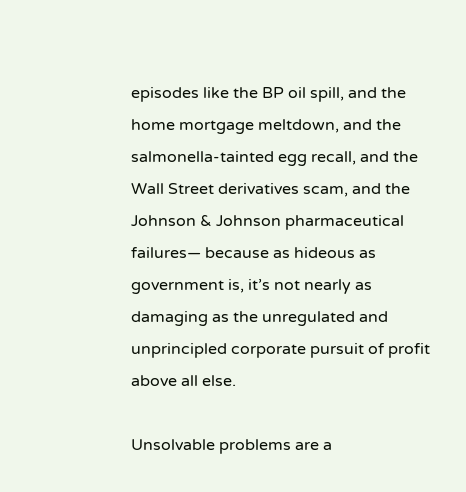episodes like the BP oil spill, and the home mortgage meltdown, and the salmonella-tainted egg recall, and the Wall Street derivatives scam, and the Johnson & Johnson pharmaceutical failures— because as hideous as government is, it’s not nearly as damaging as the unregulated and unprincipled corporate pursuit of profit above all else.

Unsolvable problems are a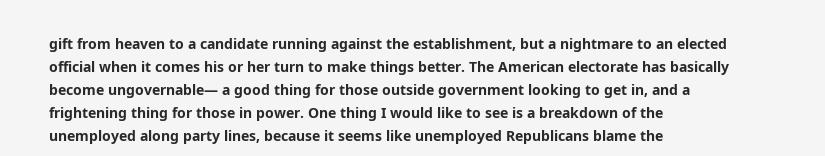gift from heaven to a candidate running against the establishment, but a nightmare to an elected official when it comes his or her turn to make things better. The American electorate has basically become ungovernable— a good thing for those outside government looking to get in, and a frightening thing for those in power. One thing I would like to see is a breakdown of the unemployed along party lines, because it seems like unemployed Republicans blame the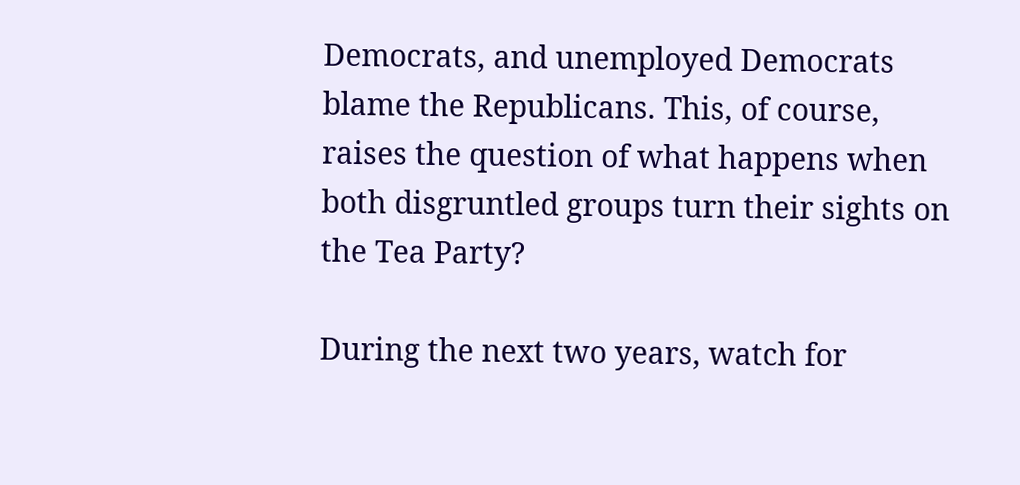Democrats, and unemployed Democrats blame the Republicans. This, of course, raises the question of what happens when both disgruntled groups turn their sights on the Tea Party?

During the next two years, watch for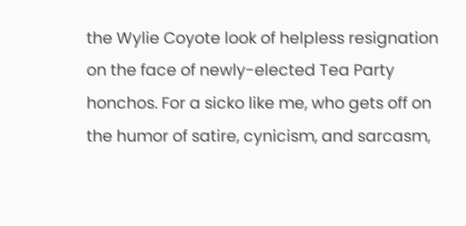the Wylie Coyote look of helpless resignation on the face of newly-elected Tea Party honchos. For a sicko like me, who gets off on the humor of satire, cynicism, and sarcasm,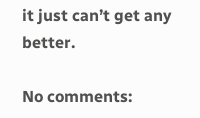it just can’t get any better.

No comments: